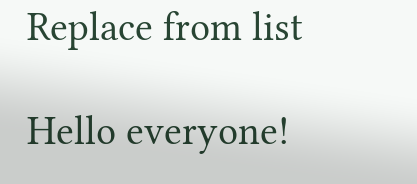Replace from list

Hello everyone!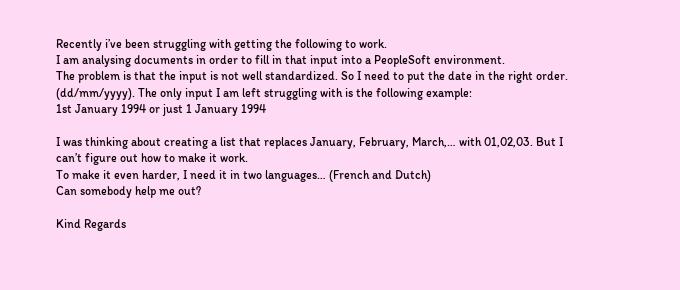Recently i’ve been struggling with getting the following to work.
I am analysing documents in order to fill in that input into a PeopleSoft environment.
The problem is that the input is not well standardized. So I need to put the date in the right order. (dd/mm/yyyy). The only input I am left struggling with is the following example:
1st January 1994 or just 1 January 1994

I was thinking about creating a list that replaces January, February, March,… with 01,02,03. But I can’t figure out how to make it work.
To make it even harder, I need it in two languages… (French and Dutch)
Can somebody help me out?

Kind Regards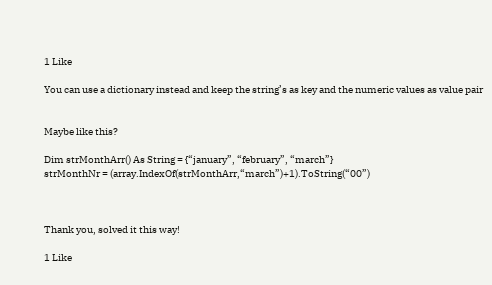1 Like

You can use a dictionary instead and keep the string’s as key and the numeric values as value pair


Maybe like this?

Dim strMonthArr() As String = {“january”, “february”, “march”}
strMonthNr = (array.IndexOf(strMonthArr,“march”)+1).ToString(“00”)



Thank you, solved it this way!

1 Like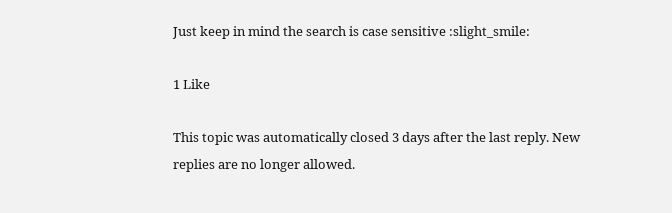Just keep in mind the search is case sensitive :slight_smile:

1 Like

This topic was automatically closed 3 days after the last reply. New replies are no longer allowed.